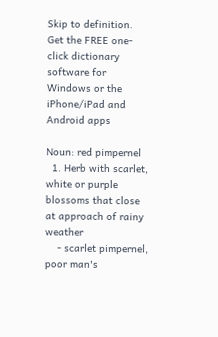Skip to definition.
Get the FREE one-click dictionary software for Windows or the iPhone/iPad and Android apps

Noun: red pimpernel
  1. Herb with scarlet, white or purple blossoms that close at approach of rainy weather
    - scarlet pimpernel, poor man's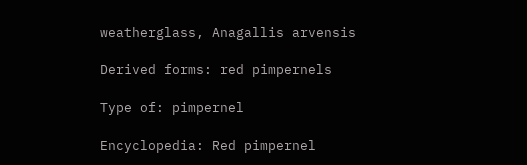weatherglass, Anagallis arvensis

Derived forms: red pimpernels

Type of: pimpernel

Encyclopedia: Red pimpernel